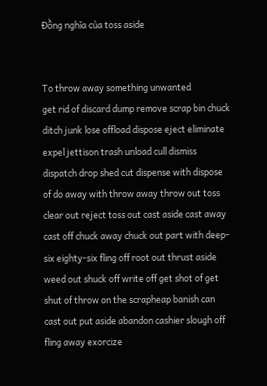Đồng nghĩa của toss aside


To throw away something unwanted
get rid of discard dump remove scrap bin chuck ditch junk lose offload dispose eject eliminate expel jettison trash unload cull dismiss dispatch drop shed cut dispense with dispose of do away with throw away throw out toss clear out reject toss out cast aside cast away cast off chuck away chuck out part with deep-six eighty-six fling off root out thrust aside weed out shuck off write off get shot of get shut of throw on the scrapheap banish can cast out put aside abandon cashier slough off fling away exorcize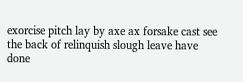exorcise pitch lay by axe ax forsake cast see the back of relinquish slough leave have done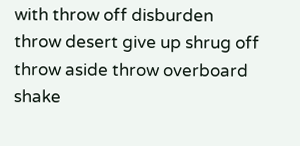with throw off disburden throw desert give up shrug off throw aside throw overboard shake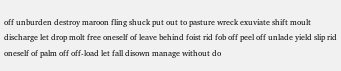off unburden destroy maroon fling shuck put out to pasture wreck exuviate shift moult discharge let drop molt free oneself of leave behind foist rid fob off peel off unlade yield slip rid oneself of palm off off-load let fall disown manage without do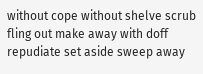without cope without shelve scrub fling out make away with doff repudiate set aside sweep away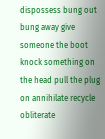dispossess bung out bung away give someone the boot knock something on the head pull the plug on annihilate recycle obliterate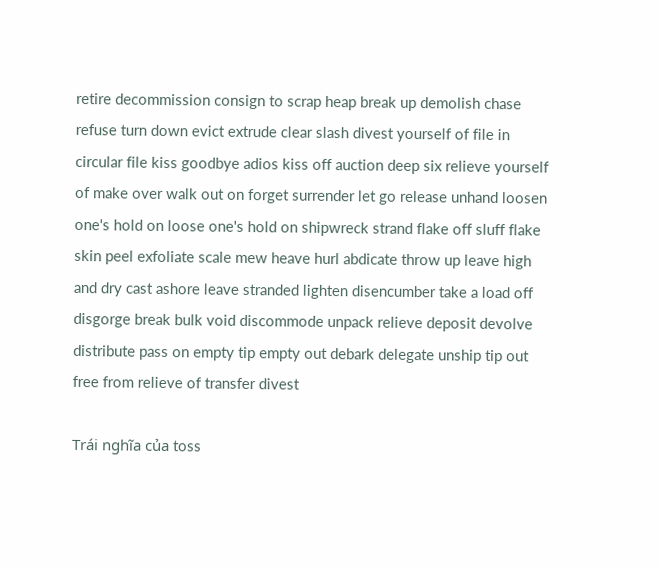retire decommission consign to scrap heap break up demolish chase refuse turn down evict extrude clear slash divest yourself of file in circular file kiss goodbye adios kiss off auction deep six relieve yourself of make over walk out on forget surrender let go release unhand loosen one's hold on loose one's hold on shipwreck strand flake off sluff flake skin peel exfoliate scale mew heave hurl abdicate throw up leave high and dry cast ashore leave stranded lighten disencumber take a load off disgorge break bulk void discommode unpack relieve deposit devolve distribute pass on empty tip empty out debark delegate unship tip out free from relieve of transfer divest

Trái nghĩa của toss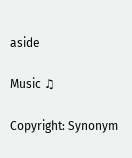aside

Music ♫

Copyright: Synonym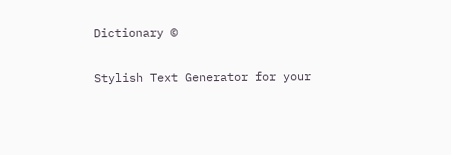Dictionary ©

Stylish Text Generator for your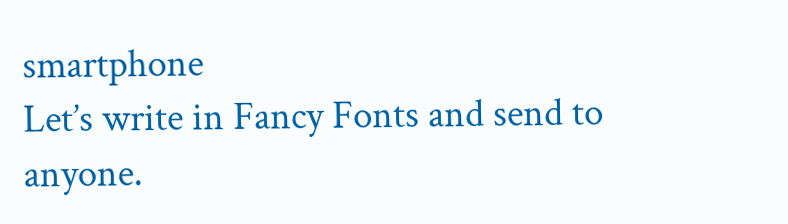smartphone
Let’s write in Fancy Fonts and send to anyone.